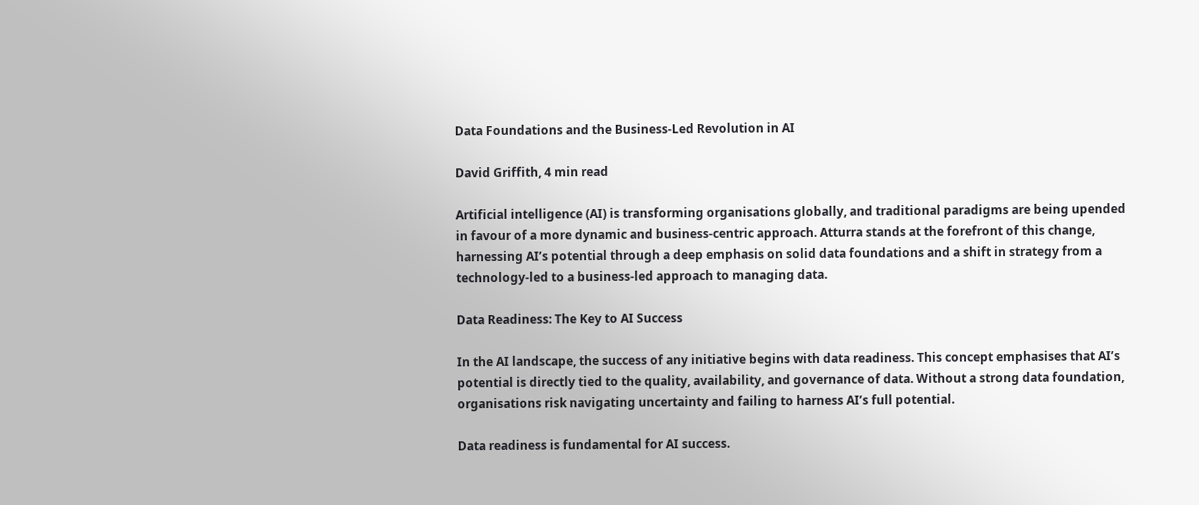Data Foundations and the Business-Led Revolution in AI

David Griffith, 4 min read

Artificial intelligence (AI) is transforming organisations globally, and traditional paradigms are being upended in favour of a more dynamic and business-centric approach. Atturra stands at the forefront of this change, harnessing AI’s potential through a deep emphasis on solid data foundations and a shift in strategy from a technology-led to a business-led approach to managing data.

Data Readiness: The Key to AI Success

In the AI landscape, the success of any initiative begins with data readiness. This concept emphasises that AI’s potential is directly tied to the quality, availability, and governance of data. Without a strong data foundation, organisations risk navigating uncertainty and failing to harness AI’s full potential.

Data readiness is fundamental for AI success.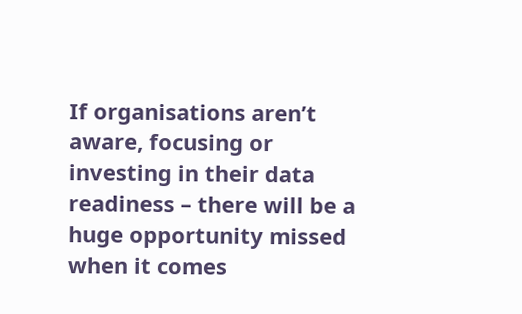If organisations aren’t aware, focusing or investing in their data readiness – there will be a huge opportunity missed when it comes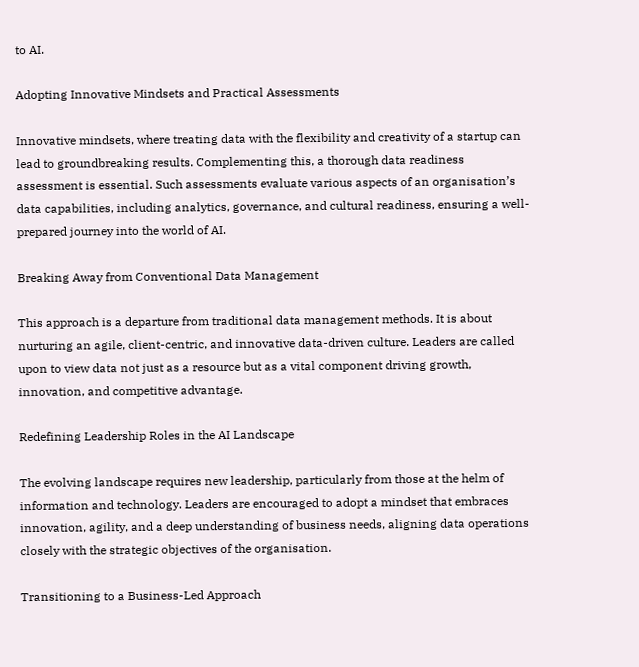to AI.

Adopting Innovative Mindsets and Practical Assessments

Innovative mindsets, where treating data with the flexibility and creativity of a startup can lead to groundbreaking results. Complementing this, a thorough data readiness assessment is essential. Such assessments evaluate various aspects of an organisation’s data capabilities, including analytics, governance, and cultural readiness, ensuring a well-prepared journey into the world of AI.

Breaking Away from Conventional Data Management

This approach is a departure from traditional data management methods. It is about nurturing an agile, client-centric, and innovative data-driven culture. Leaders are called upon to view data not just as a resource but as a vital component driving growth, innovation, and competitive advantage.

Redefining Leadership Roles in the AI Landscape

The evolving landscape requires new leadership, particularly from those at the helm of information and technology. Leaders are encouraged to adopt a mindset that embraces innovation, agility, and a deep understanding of business needs, aligning data operations closely with the strategic objectives of the organisation.

Transitioning to a Business-Led Approach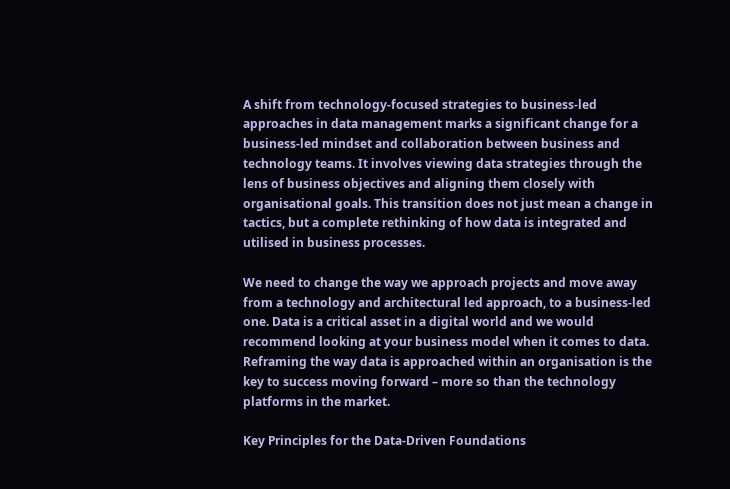A shift from technology-focused strategies to business-led approaches in data management marks a significant change for a business-led mindset and collaboration between business and technology teams. It involves viewing data strategies through the lens of business objectives and aligning them closely with organisational goals. This transition does not just mean a change in tactics, but a complete rethinking of how data is integrated and utilised in business processes.

We need to change the way we approach projects and move away from a technology and architectural led approach, to a business-led one. Data is a critical asset in a digital world and we would recommend looking at your business model when it comes to data. Reframing the way data is approached within an organisation is the key to success moving forward – more so than the technology platforms in the market.

Key Principles for the Data-Driven Foundations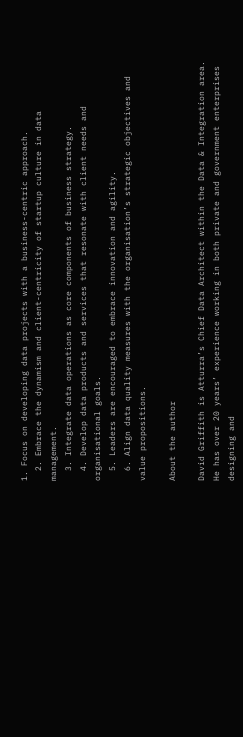1. Focus on developing data projects with a business-centric approach.
  2. Embrace the dynamism and client-centricity of startup culture in data management.
  3. Integrate data operations as core components of business strategy.
  4. Develop data products and services that resonate with client needs and organisational goals.
  5. Leaders are encouraged to embrace innovation and agility.
  6. Align data quality measures with the organisation’s strategic objectives and value propositions.

About the author

David Griffith is Atturra’s Chief Data Architect within the Data & Integration area. He has over 20 years’ experience working in both private and government enterprises designing and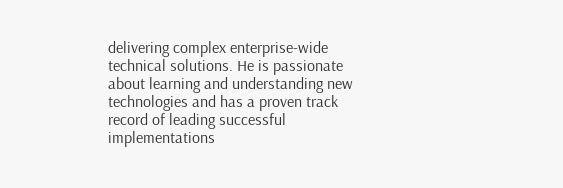delivering complex enterprise-wide technical solutions. He is passionate about learning and understanding new technologies and has a proven track record of leading successful implementations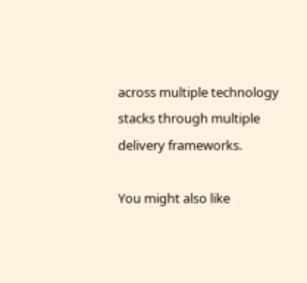across multiple technology stacks through multiple delivery frameworks.

You might also like